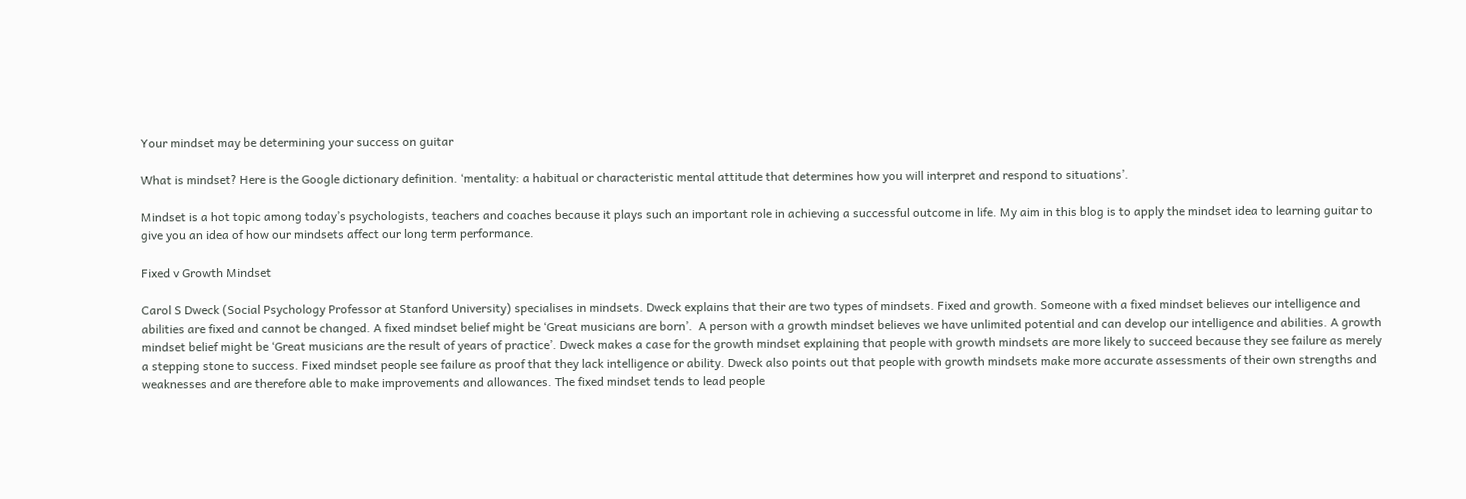Your mindset may be determining your success on guitar

What is mindset? Here is the Google dictionary definition. ‘mentality: a habitual or characteristic mental attitude that determines how you will interpret and respond to situations’.

Mindset is a hot topic among today’s psychologists, teachers and coaches because it plays such an important role in achieving a successful outcome in life. My aim in this blog is to apply the mindset idea to learning guitar to give you an idea of how our mindsets affect our long term performance.

Fixed v Growth Mindset

Carol S Dweck (Social Psychology Professor at Stanford University) specialises in mindsets. Dweck explains that their are two types of mindsets. Fixed and growth. Someone with a fixed mindset believes our intelligence and abilities are fixed and cannot be changed. A fixed mindset belief might be ‘Great musicians are born’.  A person with a growth mindset believes we have unlimited potential and can develop our intelligence and abilities. A growth mindset belief might be ‘Great musicians are the result of years of practice’. Dweck makes a case for the growth mindset explaining that people with growth mindsets are more likely to succeed because they see failure as merely a stepping stone to success. Fixed mindset people see failure as proof that they lack intelligence or ability. Dweck also points out that people with growth mindsets make more accurate assessments of their own strengths and weaknesses and are therefore able to make improvements and allowances. The fixed mindset tends to lead people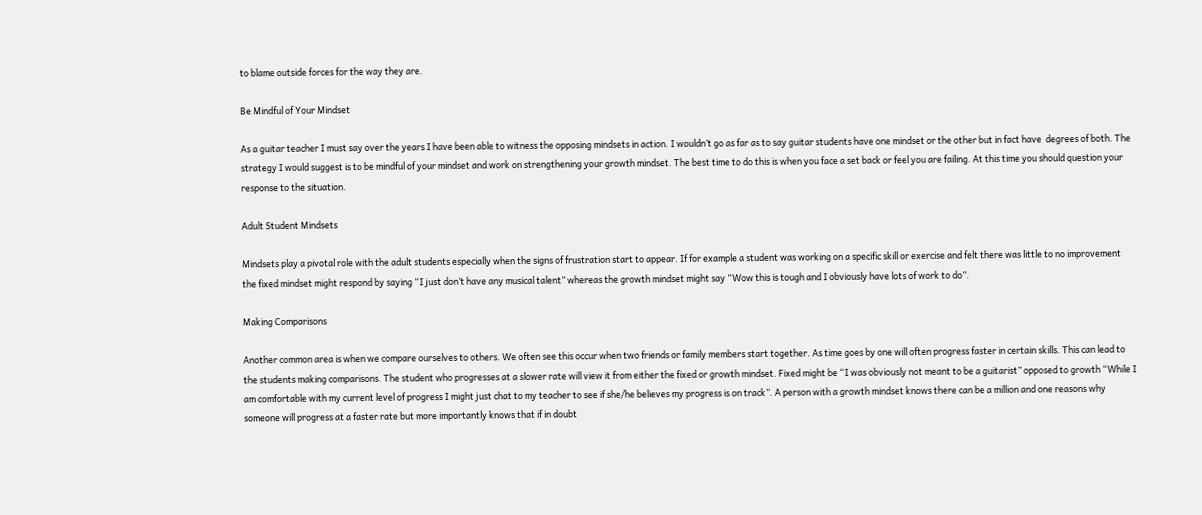to blame outside forces for the way they are.

Be Mindful of Your Mindset

As a guitar teacher I must say over the years I have been able to witness the opposing mindsets in action. I wouldn’t go as far as to say guitar students have one mindset or the other but in fact have  degrees of both. The strategy I would suggest is to be mindful of your mindset and work on strengthening your growth mindset. The best time to do this is when you face a set back or feel you are failing. At this time you should question your response to the situation.

Adult Student Mindsets

Mindsets play a pivotal role with the adult students especially when the signs of frustration start to appear. If for example a student was working on a specific skill or exercise and felt there was little to no improvement the fixed mindset might respond by saying “I just don’t have any musical talent” whereas the growth mindset might say “Wow this is tough and I obviously have lots of work to do”.

Making Comparisons

Another common area is when we compare ourselves to others. We often see this occur when two friends or family members start together. As time goes by one will often progress faster in certain skills. This can lead to the students making comparisons. The student who progresses at a slower rate will view it from either the fixed or growth mindset. Fixed might be “I was obviously not meant to be a guitarist” opposed to growth “While I am comfortable with my current level of progress I might just chat to my teacher to see if she/he believes my progress is on track”. A person with a growth mindset knows there can be a million and one reasons why someone will progress at a faster rate but more importantly knows that if in doubt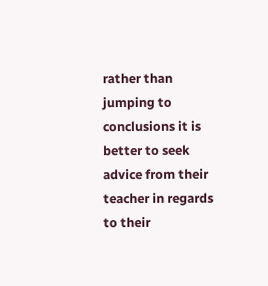rather than jumping to conclusions it is better to seek advice from their teacher in regards to their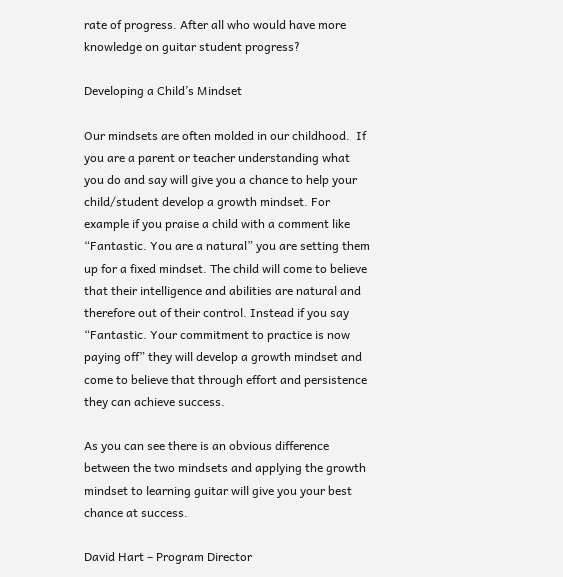rate of progress. After all who would have more knowledge on guitar student progress?

Developing a Child’s Mindset

Our mindsets are often molded in our childhood.  If you are a parent or teacher understanding what you do and say will give you a chance to help your child/student develop a growth mindset. For example if you praise a child with a comment like “Fantastic. You are a natural” you are setting them up for a fixed mindset. The child will come to believe that their intelligence and abilities are natural and therefore out of their control. Instead if you say “Fantastic. Your commitment to practice is now paying off” they will develop a growth mindset and come to believe that through effort and persistence they can achieve success.

As you can see there is an obvious difference between the two mindsets and applying the growth mindset to learning guitar will give you your best chance at success.

David Hart – Program Director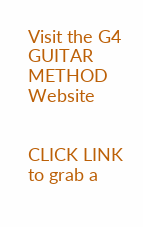Visit the G4 GUITAR METHOD Website


CLICK LINK to grab a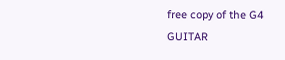free copy of the G4 GUITAR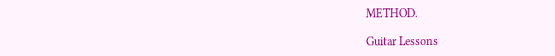METHOD.

Guitar Lessons